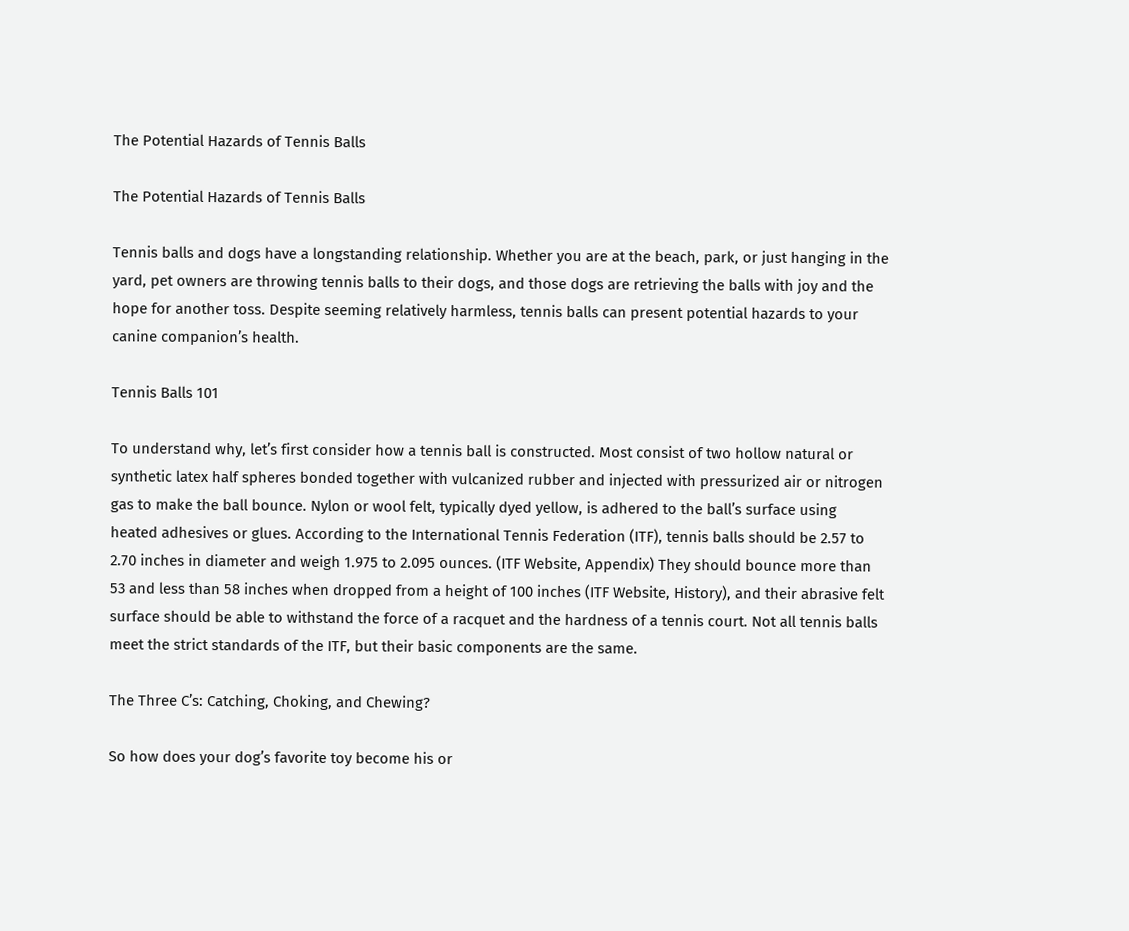The Potential Hazards of Tennis Balls

The Potential Hazards of Tennis Balls

Tennis balls and dogs have a longstanding relationship. Whether you are at the beach, park, or just hanging in the yard, pet owners are throwing tennis balls to their dogs, and those dogs are retrieving the balls with joy and the hope for another toss. Despite seeming relatively harmless, tennis balls can present potential hazards to your canine companion’s health.

Tennis Balls 101

To understand why, let’s first consider how a tennis ball is constructed. Most consist of two hollow natural or synthetic latex half spheres bonded together with vulcanized rubber and injected with pressurized air or nitrogen gas to make the ball bounce. Nylon or wool felt, typically dyed yellow, is adhered to the ball’s surface using heated adhesives or glues. According to the International Tennis Federation (ITF), tennis balls should be 2.57 to 2.70 inches in diameter and weigh 1.975 to 2.095 ounces. (ITF Website, Appendix) They should bounce more than 53 and less than 58 inches when dropped from a height of 100 inches (ITF Website, History), and their abrasive felt surface should be able to withstand the force of a racquet and the hardness of a tennis court. Not all tennis balls meet the strict standards of the ITF, but their basic components are the same.

The Three C’s: Catching, Choking, and Chewing?

So how does your dog’s favorite toy become his or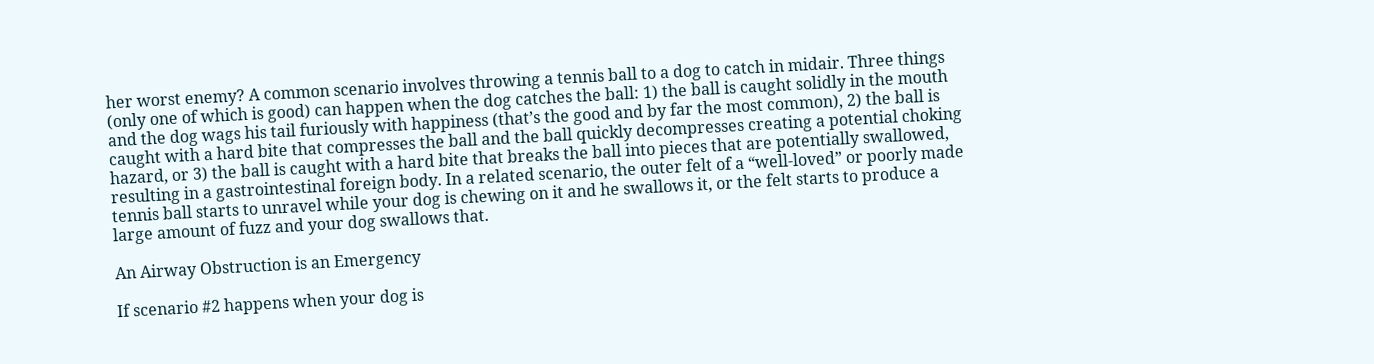her worst enemy? A common scenario involves throwing a tennis ball to a dog to catch in midair. Three things (only one of which is good) can happen when the dog catches the ball: 1) the ball is caught solidly in the mouth and the dog wags his tail furiously with happiness (that’s the good and by far the most common), 2) the ball is caught with a hard bite that compresses the ball and the ball quickly decompresses creating a potential choking hazard, or 3) the ball is caught with a hard bite that breaks the ball into pieces that are potentially swallowed, resulting in a gastrointestinal foreign body. In a related scenario, the outer felt of a “well-loved” or poorly made tennis ball starts to unravel while your dog is chewing on it and he swallows it, or the felt starts to produce a large amount of fuzz and your dog swallows that.

An Airway Obstruction is an Emergency

If scenario #2 happens when your dog is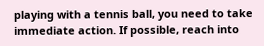playing with a tennis ball, you need to take immediate action. If possible, reach into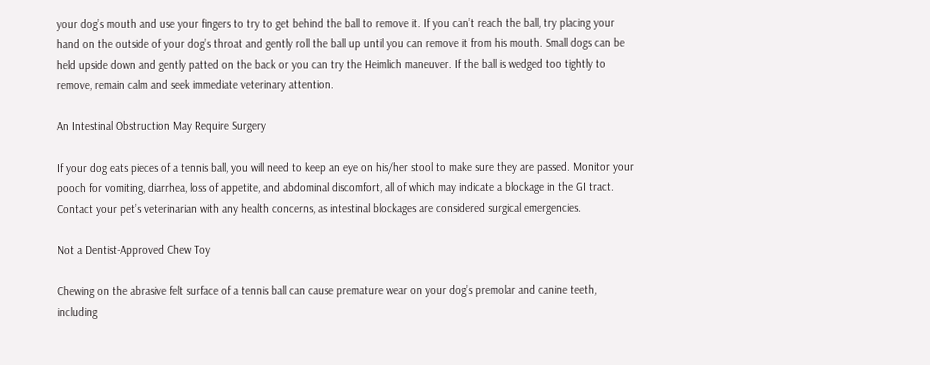your dog’s mouth and use your fingers to try to get behind the ball to remove it. If you can’t reach the ball, try placing your hand on the outside of your dog’s throat and gently roll the ball up until you can remove it from his mouth. Small dogs can be held upside down and gently patted on the back or you can try the Heimlich maneuver. If the ball is wedged too tightly to remove, remain calm and seek immediate veterinary attention.

An Intestinal Obstruction May Require Surgery

If your dog eats pieces of a tennis ball, you will need to keep an eye on his/her stool to make sure they are passed. Monitor your pooch for vomiting, diarrhea, loss of appetite, and abdominal discomfort, all of which may indicate a blockage in the GI tract. Contact your pet’s veterinarian with any health concerns, as intestinal blockages are considered surgical emergencies.

Not a Dentist-Approved Chew Toy

Chewing on the abrasive felt surface of a tennis ball can cause premature wear on your dog’s premolar and canine teeth, including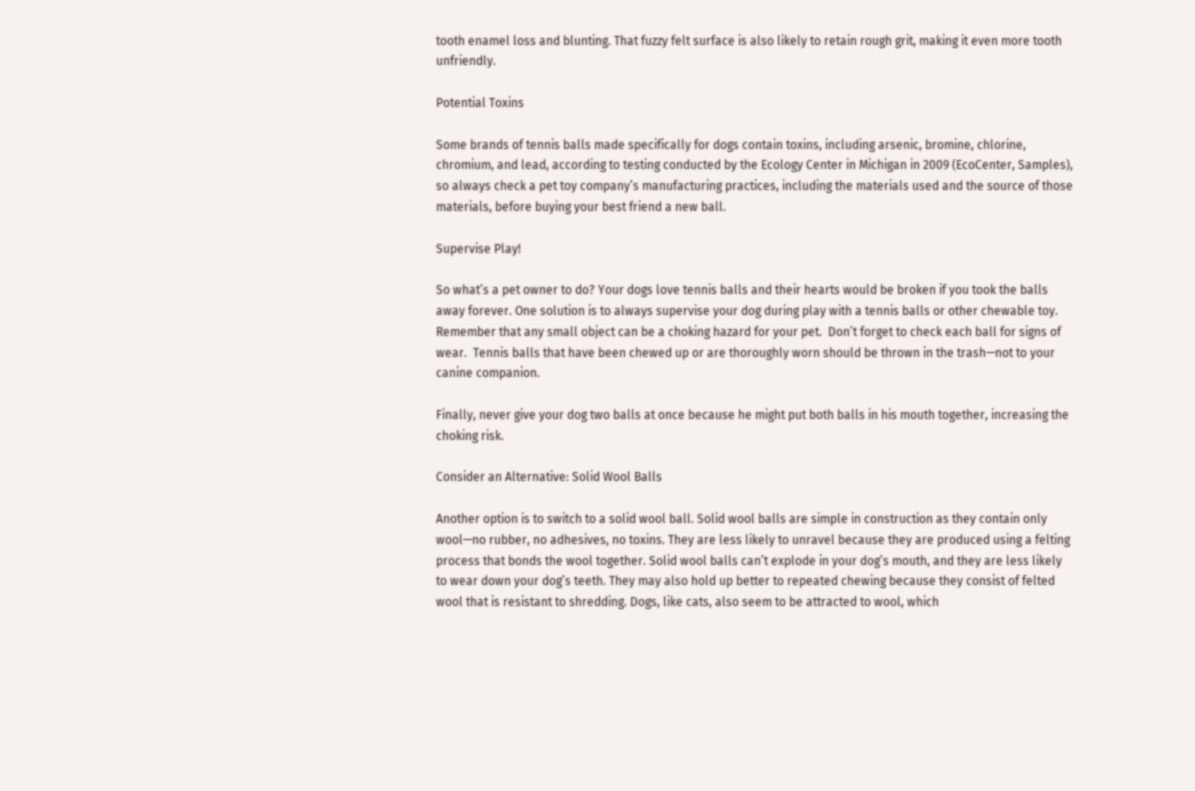tooth enamel loss and blunting. That fuzzy felt surface is also likely to retain rough grit, making it even more tooth unfriendly.

Potential Toxins

Some brands of tennis balls made specifically for dogs contain toxins, including arsenic, bromine, chlorine, chromium, and lead, according to testing conducted by the Ecology Center in Michigan in 2009 (EcoCenter, Samples), so always check a pet toy company’s manufacturing practices, including the materials used and the source of those materials, before buying your best friend a new ball.

Supervise Play!

So what’s a pet owner to do? Your dogs love tennis balls and their hearts would be broken if you took the balls away forever. One solution is to always supervise your dog during play with a tennis balls or other chewable toy. Remember that any small object can be a choking hazard for your pet.  Don’t forget to check each ball for signs of wear.  Tennis balls that have been chewed up or are thoroughly worn should be thrown in the trash—not to your canine companion.

Finally, never give your dog two balls at once because he might put both balls in his mouth together, increasing the choking risk.

Consider an Alternative: Solid Wool Balls

Another option is to switch to a solid wool ball. Solid wool balls are simple in construction as they contain only wool—no rubber, no adhesives, no toxins. They are less likely to unravel because they are produced using a felting process that bonds the wool together. Solid wool balls can’t explode in your dog’s mouth, and they are less likely to wear down your dog’s teeth. They may also hold up better to repeated chewing because they consist of felted wool that is resistant to shredding. Dogs, like cats, also seem to be attracted to wool, which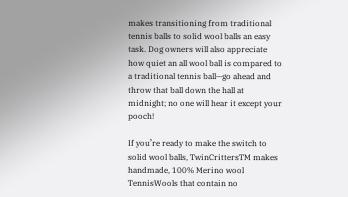makes transitioning from traditional tennis balls to solid wool balls an easy task. Dog owners will also appreciate how quiet an all wool ball is compared to a traditional tennis ball—go ahead and throw that ball down the hall at midnight; no one will hear it except your pooch!

If you’re ready to make the switch to solid wool balls, TwinCrittersTM makes handmade, 100% Merino wool TennisWools that contain no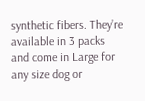synthetic fibers. They’re available in 3 packs and come in Large for any size dog or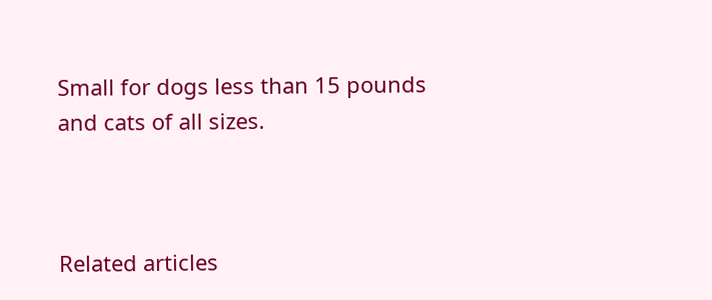Small for dogs less than 15 pounds and cats of all sizes.



Related articles